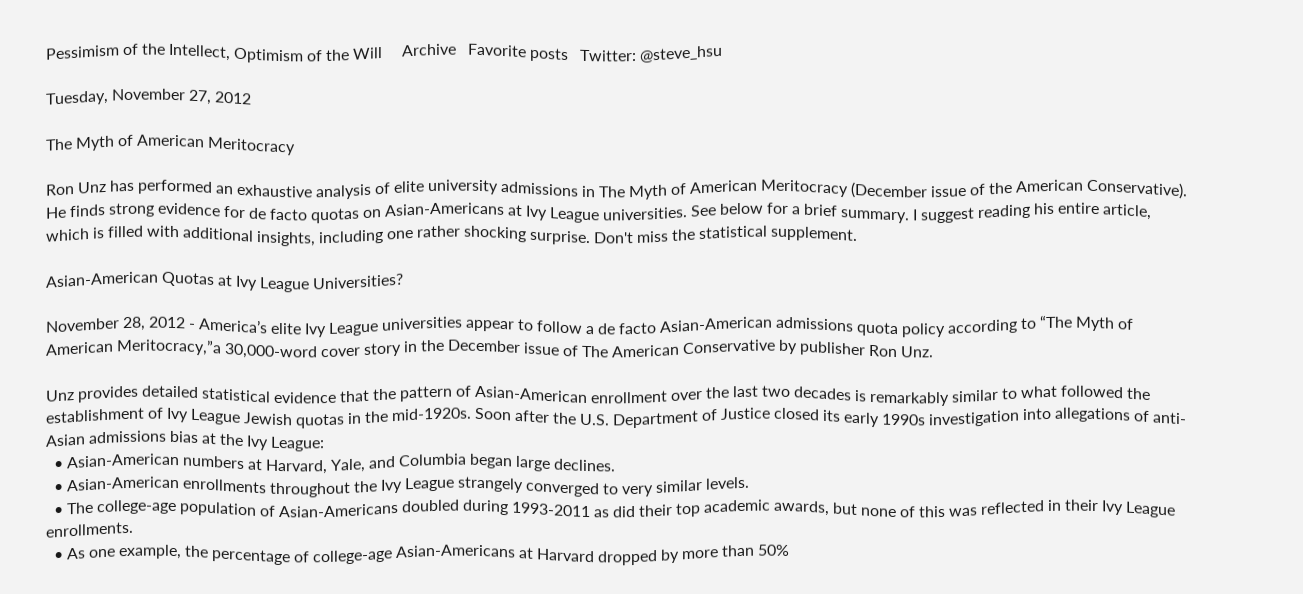Pessimism of the Intellect, Optimism of the Will     Archive   Favorite posts   Twitter: @steve_hsu

Tuesday, November 27, 2012

The Myth of American Meritocracy

Ron Unz has performed an exhaustive analysis of elite university admissions in The Myth of American Meritocracy (December issue of the American Conservative). He finds strong evidence for de facto quotas on Asian-Americans at Ivy League universities. See below for a brief summary. I suggest reading his entire article, which is filled with additional insights, including one rather shocking surprise. Don't miss the statistical supplement.

Asian-American Quotas at Ivy League Universities?

November 28, 2012 - America’s elite Ivy League universities appear to follow a de facto Asian-American admissions quota policy according to “The Myth of American Meritocracy,”a 30,000-word cover story in the December issue of The American Conservative by publisher Ron Unz.

Unz provides detailed statistical evidence that the pattern of Asian-American enrollment over the last two decades is remarkably similar to what followed the establishment of Ivy League Jewish quotas in the mid-1920s. Soon after the U.S. Department of Justice closed its early 1990s investigation into allegations of anti-Asian admissions bias at the Ivy League:
  • Asian-American numbers at Harvard, Yale, and Columbia began large declines.
  • Asian-American enrollments throughout the Ivy League strangely converged to very similar levels.
  • The college-age population of Asian-Americans doubled during 1993-2011 as did their top academic awards, but none of this was reflected in their Ivy League enrollments.
  • As one example, the percentage of college-age Asian-Americans at Harvard dropped by more than 50%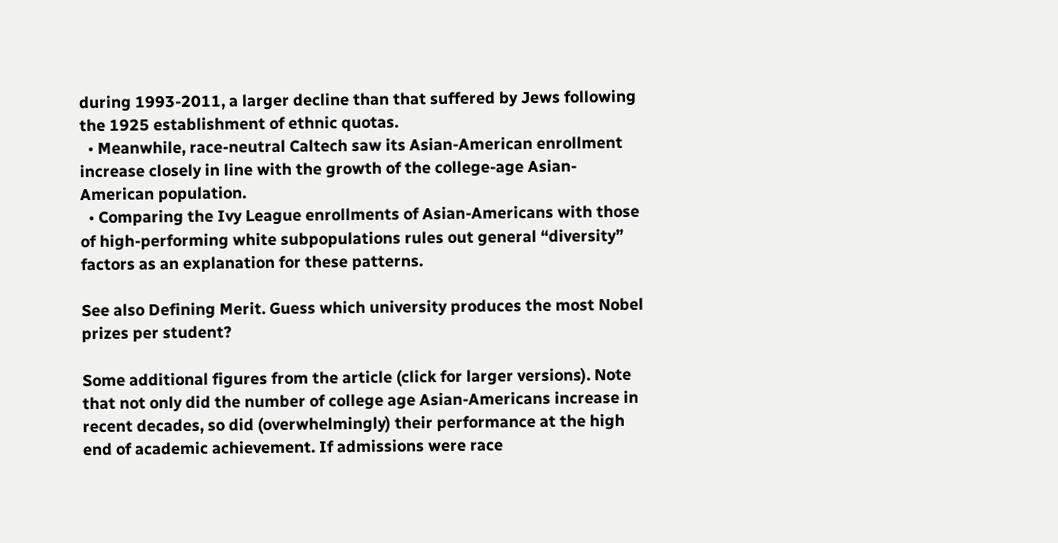during 1993-2011, a larger decline than that suffered by Jews following the 1925 establishment of ethnic quotas.
  • Meanwhile, race-neutral Caltech saw its Asian-American enrollment increase closely in line with the growth of the college-age Asian-American population.
  • Comparing the Ivy League enrollments of Asian-Americans with those of high-performing white subpopulations rules out general “diversity” factors as an explanation for these patterns.

See also Defining Merit. Guess which university produces the most Nobel prizes per student?

Some additional figures from the article (click for larger versions). Note that not only did the number of college age Asian-Americans increase in recent decades, so did (overwhelmingly) their performance at the high end of academic achievement. If admissions were race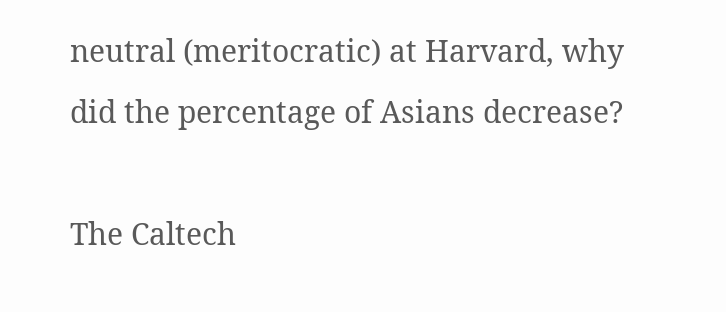neutral (meritocratic) at Harvard, why did the percentage of Asians decrease?

The Caltech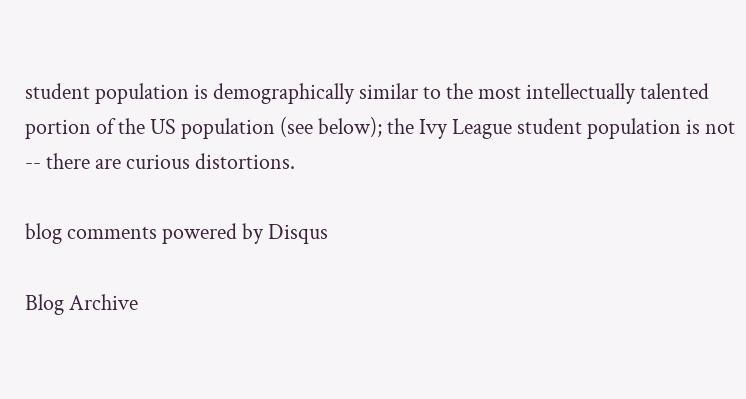student population is demographically similar to the most intellectually talented portion of the US population (see below); the Ivy League student population is not -- there are curious distortions.

blog comments powered by Disqus

Blog Archive